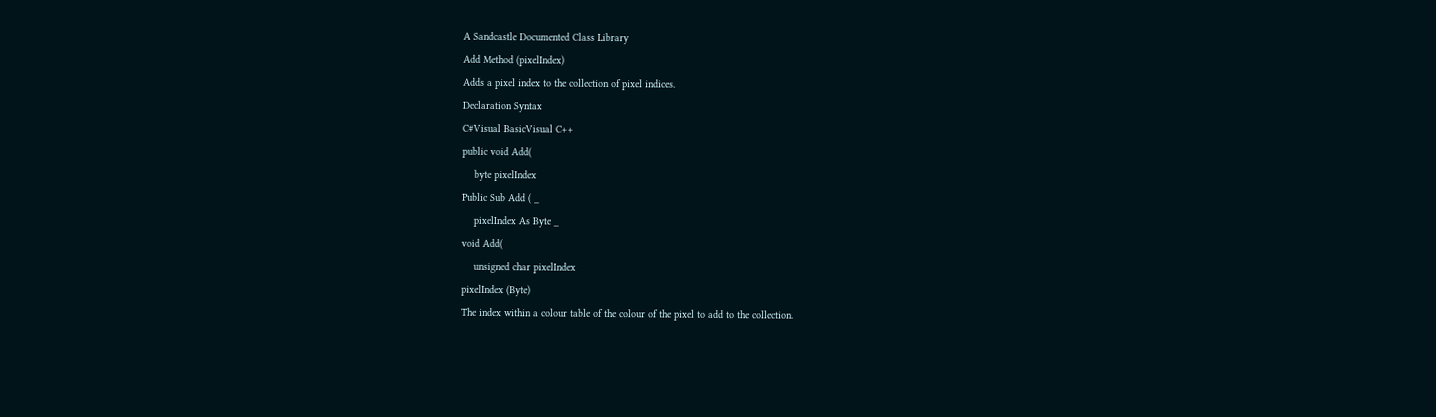A Sandcastle Documented Class Library
Add Method (pixelIndex)
Adds a pixel index to the collection of pixel indices.
Declaration Syntax
C#Visual BasicVisual C++
public void Add(
    byte pixelIndex
Public Sub Add ( _
    pixelIndex As Byte _
void Add(
    unsigned char pixelIndex
pixelIndex (Byte)
The index within a colour table of the colour of the pixel to add to the collection.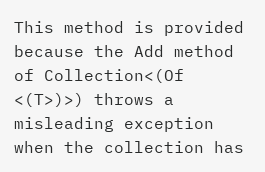This method is provided because the Add method of Collection<(Of <(T>)>) throws a misleading exception when the collection has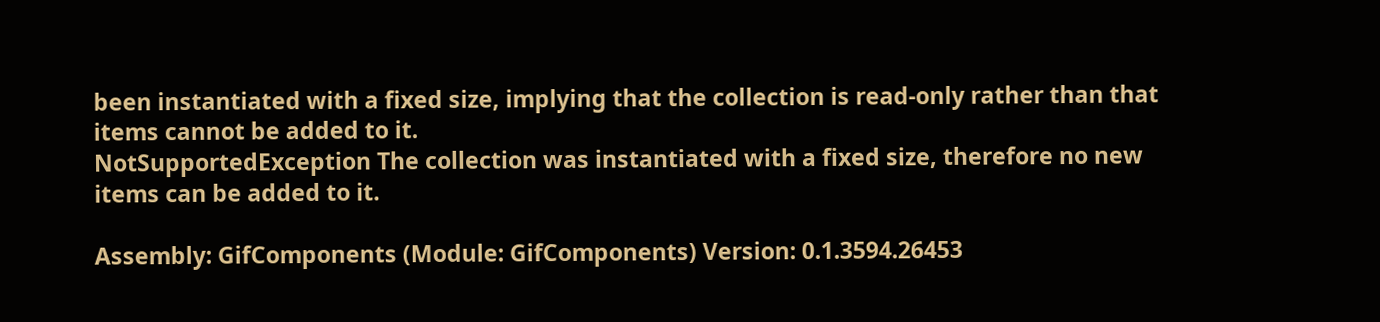been instantiated with a fixed size, implying that the collection is read-only rather than that items cannot be added to it.
NotSupportedException The collection was instantiated with a fixed size, therefore no new items can be added to it.

Assembly: GifComponents (Module: GifComponents) Version: 0.1.3594.26453